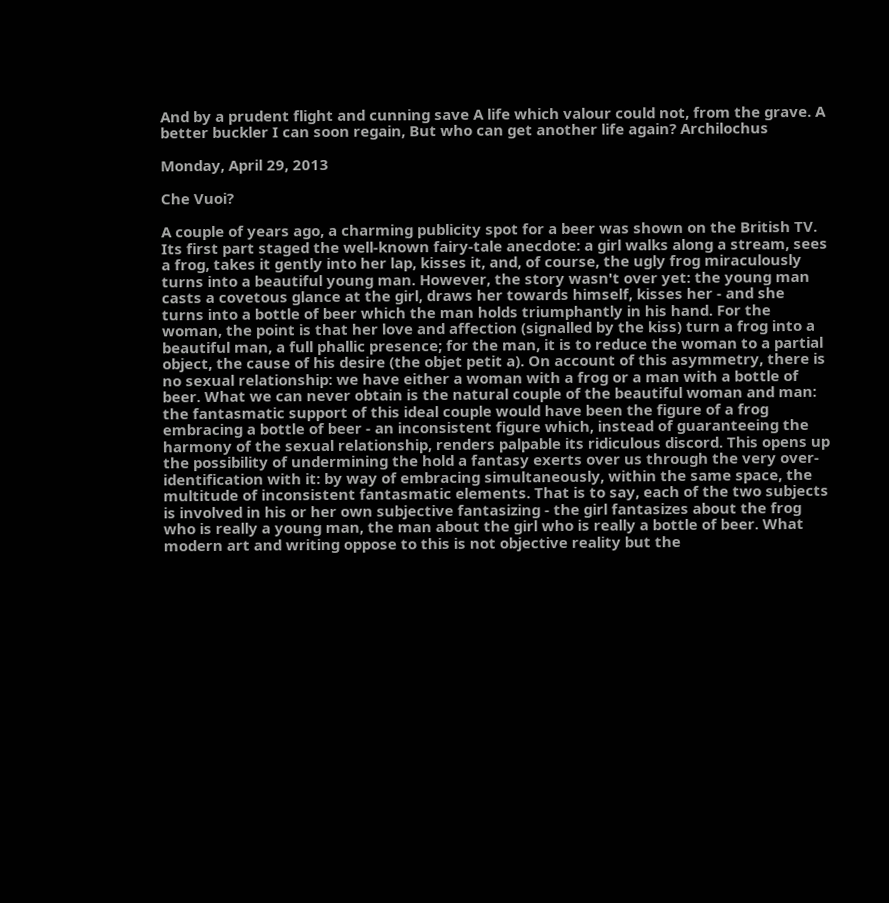And by a prudent flight and cunning save A life which valour could not, from the grave. A better buckler I can soon regain, But who can get another life again? Archilochus

Monday, April 29, 2013

Che Vuoi?

A couple of years ago, a charming publicity spot for a beer was shown on the British TV. Its first part staged the well-known fairy-tale anecdote: a girl walks along a stream, sees a frog, takes it gently into her lap, kisses it, and, of course, the ugly frog miraculously turns into a beautiful young man. However, the story wasn't over yet: the young man casts a covetous glance at the girl, draws her towards himself, kisses her - and she turns into a bottle of beer which the man holds triumphantly in his hand. For the woman, the point is that her love and affection (signalled by the kiss) turn a frog into a beautiful man, a full phallic presence; for the man, it is to reduce the woman to a partial object, the cause of his desire (the objet petit a). On account of this asymmetry, there is no sexual relationship: we have either a woman with a frog or a man with a bottle of beer. What we can never obtain is the natural couple of the beautiful woman and man: the fantasmatic support of this ideal couple would have been the figure of a frog embracing a bottle of beer - an inconsistent figure which, instead of guaranteeing the harmony of the sexual relationship, renders palpable its ridiculous discord. This opens up the possibility of undermining the hold a fantasy exerts over us through the very over-identification with it: by way of embracing simultaneously, within the same space, the multitude of inconsistent fantasmatic elements. That is to say, each of the two subjects is involved in his or her own subjective fantasizing - the girl fantasizes about the frog who is really a young man, the man about the girl who is really a bottle of beer. What modern art and writing oppose to this is not objective reality but the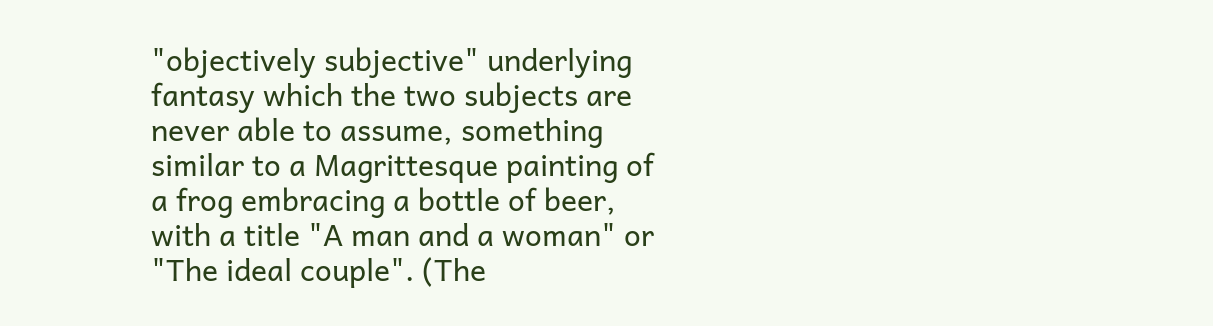"objectively subjective" underlying fantasy which the two subjects are never able to assume, something similar to a Magrittesque painting of a frog embracing a bottle of beer, with a title "A man and a woman" or "The ideal couple". (The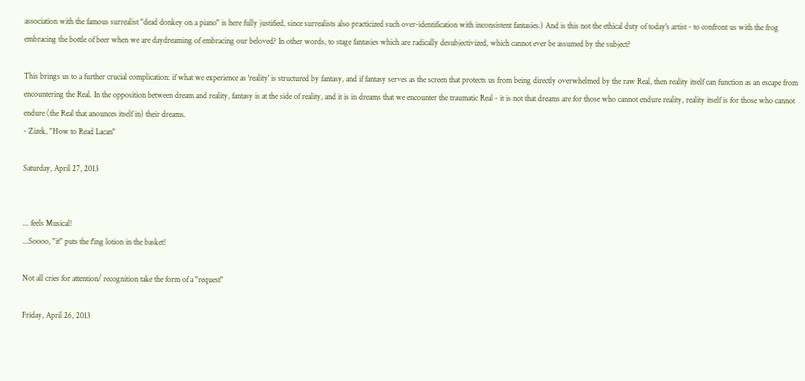association with the famous surrealist "dead donkey on a piano" is here fully justified, since surrealists also practicized such over-identification with inconsistent fantasies.) And is this not the ethical duty of today's artist - to confront us with the frog embracing the bottle of beer when we are daydreaming of embracing our beloved? In other words, to stage fantasies which are radically desubjectivized, which cannot ever be assumed by the subject?

This brings us to a further crucial complication: if what we experience as 'reality' is structured by fantasy, and if fantasy serves as the screen that protects us from being directly overwhelmed by the raw Real, then reality itself can function as an escape from encountering the Real. In the opposition between dream and reality, fantasy is at the side of reality, and it is in dreams that we encounter the traumatic Real - it is not that dreams are for those who cannot endure reality, reality itself is for those who cannot endure (the Real that anounces itself in) their dreams.
- Zizek, "How to Read Lacan"

Saturday, April 27, 2013


... feels Musical!
...Soooo, "it" puts the f'ing lotion in the basket!

Not all cries for attention/ recognition take the form of a "request"

Friday, April 26, 2013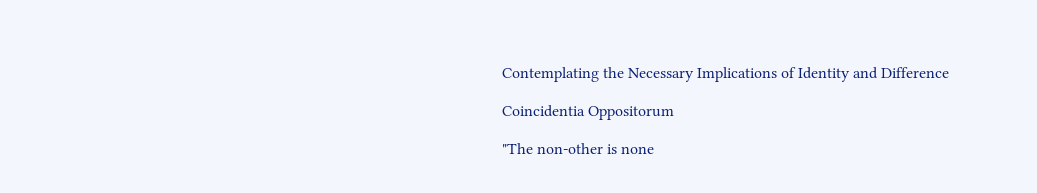Contemplating the Necessary Implications of Identity and Difference

Coincidentia Oppositorum

"The non-other is none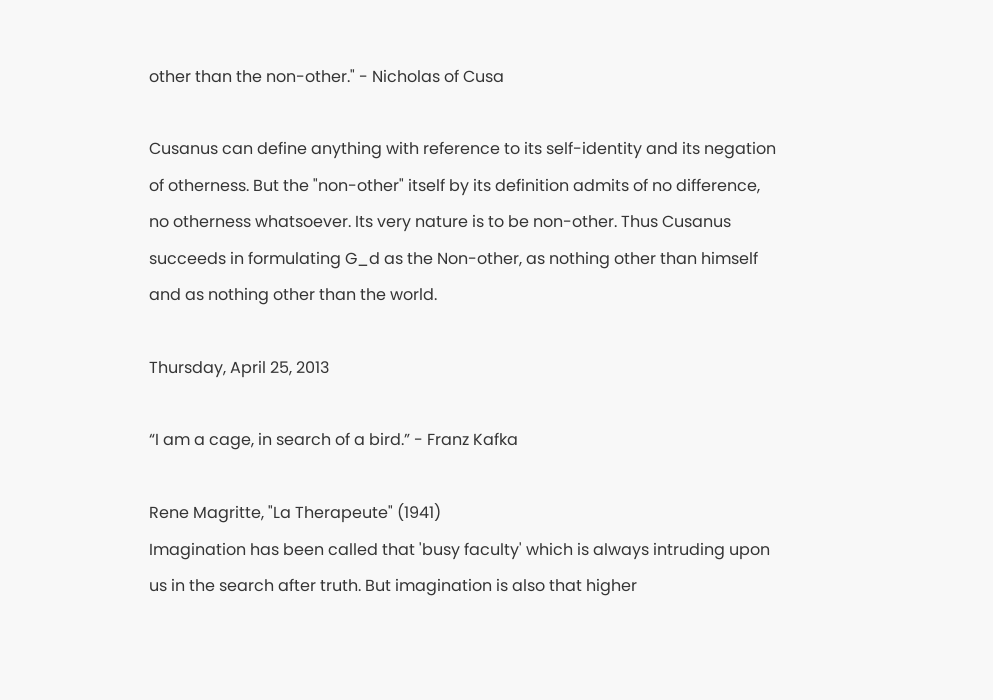other than the non-other." - Nicholas of Cusa

Cusanus can define anything with reference to its self-identity and its negation of otherness. But the "non-other" itself by its definition admits of no difference, no otherness whatsoever. Its very nature is to be non-other. Thus Cusanus succeeds in formulating G_d as the Non-other, as nothing other than himself and as nothing other than the world.

Thursday, April 25, 2013

“I am a cage, in search of a bird.” - Franz Kafka

Rene Magritte, "La Therapeute" (1941)
Imagination has been called that 'busy faculty' which is always intruding upon us in the search after truth. But imagination is also that higher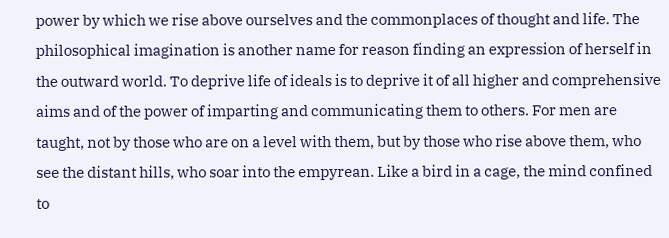power by which we rise above ourselves and the commonplaces of thought and life. The philosophical imagination is another name for reason finding an expression of herself in the outward world. To deprive life of ideals is to deprive it of all higher and comprehensive aims and of the power of imparting and communicating them to others. For men are taught, not by those who are on a level with them, but by those who rise above them, who see the distant hills, who soar into the empyrean. Like a bird in a cage, the mind confined to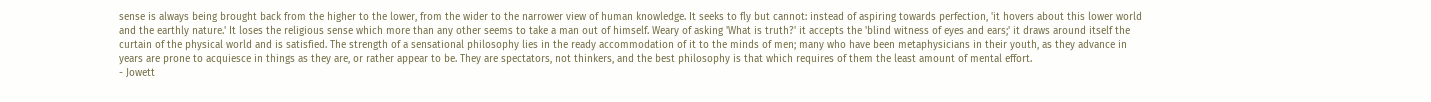sense is always being brought back from the higher to the lower, from the wider to the narrower view of human knowledge. It seeks to fly but cannot: instead of aspiring towards perfection, 'it hovers about this lower world and the earthly nature.' It loses the religious sense which more than any other seems to take a man out of himself. Weary of asking 'What is truth?' it accepts the 'blind witness of eyes and ears;' it draws around itself the curtain of the physical world and is satisfied. The strength of a sensational philosophy lies in the ready accommodation of it to the minds of men; many who have been metaphysicians in their youth, as they advance in years are prone to acquiesce in things as they are, or rather appear to be. They are spectators, not thinkers, and the best philosophy is that which requires of them the least amount of mental effort.
- Jowett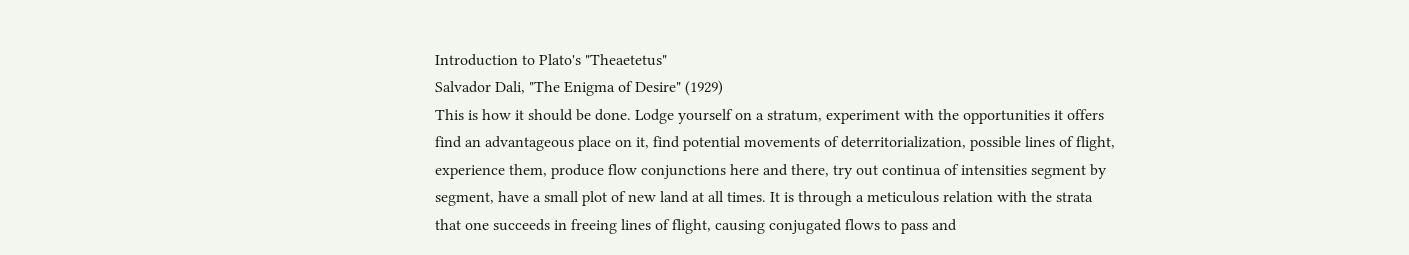Introduction to Plato's "Theaetetus"
Salvador Dali, "The Enigma of Desire" (1929)
This is how it should be done. Lodge yourself on a stratum, experiment with the opportunities it offers find an advantageous place on it, find potential movements of deterritorialization, possible lines of flight, experience them, produce flow conjunctions here and there, try out continua of intensities segment by segment, have a small plot of new land at all times. It is through a meticulous relation with the strata that one succeeds in freeing lines of flight, causing conjugated flows to pass and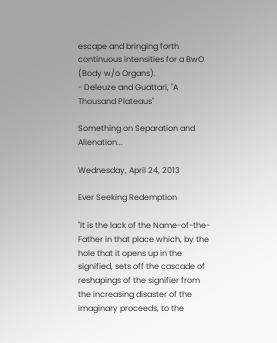escape and bringing forth continuous intensities for a BwO (Body w/o Organs).
- Deleuze and Guattari, "A Thousand Plateaus"

Something on Separation and Alienation...

Wednesday, April 24, 2013

Ever Seeking Redemption

"It is the lack of the Name-of-the-Father in that place which, by the hole that it opens up in the signified, sets off the cascade of reshapings of the signifier from the increasing disaster of the imaginary proceeds, to the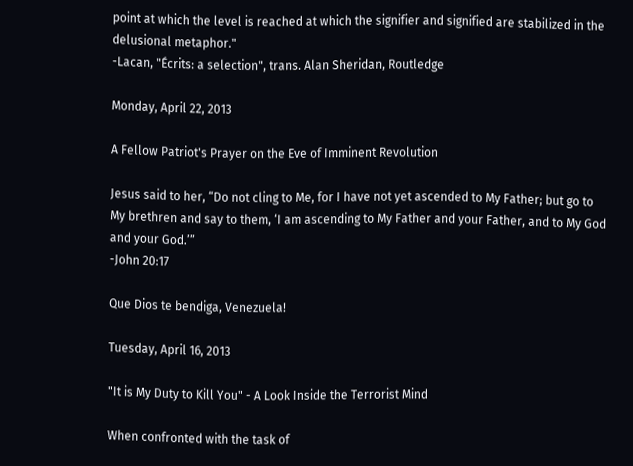point at which the level is reached at which the signifier and signified are stabilized in the delusional metaphor."
-Lacan, "Écrits: a selection", trans. Alan Sheridan, Routledge

Monday, April 22, 2013

A Fellow Patriot's Prayer on the Eve of Imminent Revolution

Jesus said to her, “Do not cling to Me, for I have not yet ascended to My Father; but go to My brethren and say to them, ‘I am ascending to My Father and your Father, and to My God and your God.’”
-John 20:17

Que Dios te bendiga, Venezuela!

Tuesday, April 16, 2013

"It is My Duty to Kill You" - A Look Inside the Terrorist Mind

When confronted with the task of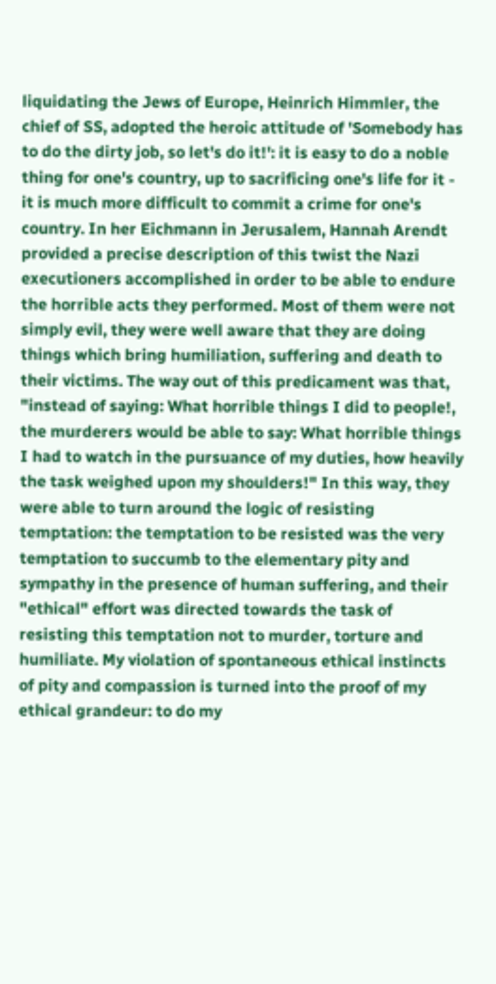liquidating the Jews of Europe, Heinrich Himmler, the chief of SS, adopted the heroic attitude of 'Somebody has to do the dirty job, so let's do it!': it is easy to do a noble thing for one's country, up to sacrificing one's life for it - it is much more difficult to commit a crime for one's country. In her Eichmann in Jerusalem, Hannah Arendt provided a precise description of this twist the Nazi executioners accomplished in order to be able to endure the horrible acts they performed. Most of them were not simply evil, they were well aware that they are doing things which bring humiliation, suffering and death to their victims. The way out of this predicament was that, "instead of saying: What horrible things I did to people!, the murderers would be able to say: What horrible things I had to watch in the pursuance of my duties, how heavily the task weighed upon my shoulders!" In this way, they were able to turn around the logic of resisting temptation: the temptation to be resisted was the very temptation to succumb to the elementary pity and sympathy in the presence of human suffering, and their "ethical" effort was directed towards the task of resisting this temptation not to murder, torture and humiliate. My violation of spontaneous ethical instincts of pity and compassion is turned into the proof of my ethical grandeur: to do my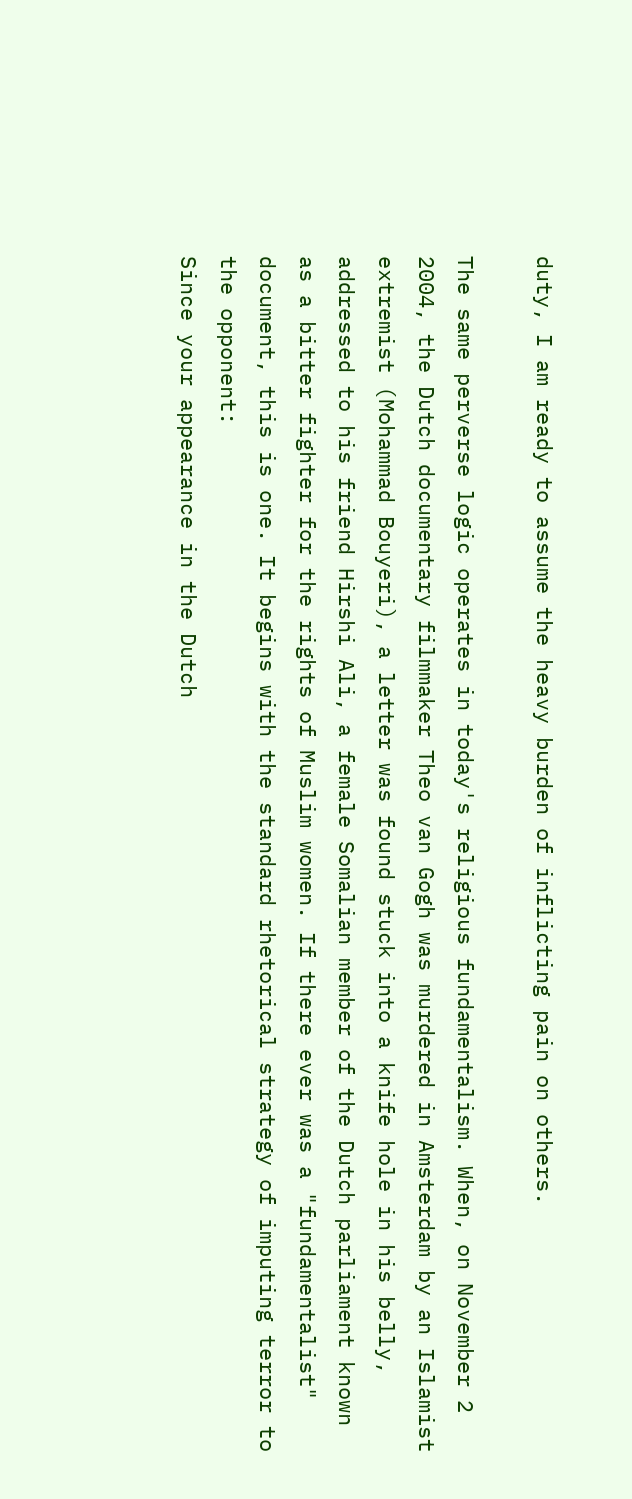duty, I am ready to assume the heavy burden of inflicting pain on others.

The same perverse logic operates in today's religious fundamentalism. When, on November 2 2004, the Dutch documentary filmmaker Theo van Gogh was murdered in Amsterdam by an Islamist extremist (Mohammad Bouyeri), a letter was found stuck into a knife hole in his belly, addressed to his friend Hirshi Ali, a female Somalian member of the Dutch parliament known as a bitter fighter for the rights of Muslim women. If there ever was a "fundamentalist" document, this is one. It begins with the standard rhetorical strategy of imputing terror to the opponent:
Since your appearance in the Dutch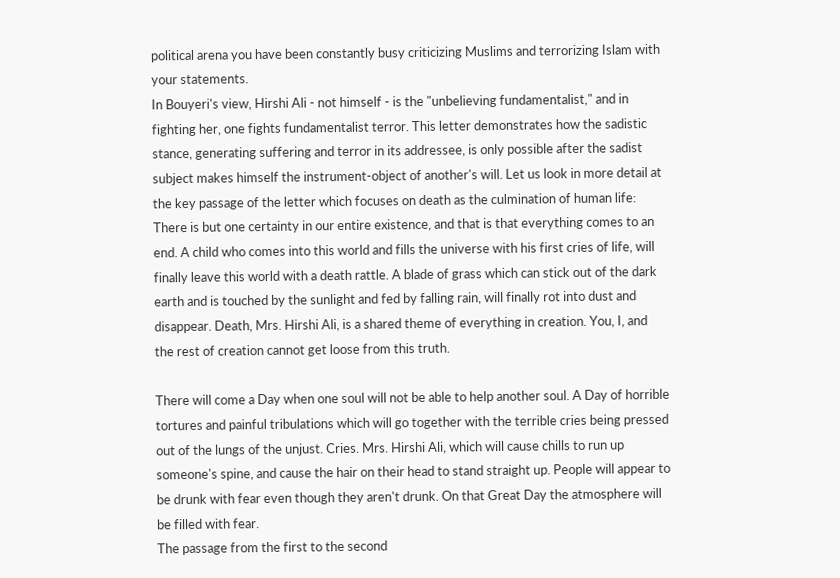political arena you have been constantly busy criticizing Muslims and terrorizing Islam with your statements.
In Bouyeri's view, Hirshi Ali - not himself - is the "unbelieving fundamentalist," and in fighting her, one fights fundamentalist terror. This letter demonstrates how the sadistic stance, generating suffering and terror in its addressee, is only possible after the sadist subject makes himself the instrument-object of another's will. Let us look in more detail at the key passage of the letter which focuses on death as the culmination of human life:
There is but one certainty in our entire existence, and that is that everything comes to an end. A child who comes into this world and fills the universe with his first cries of life, will finally leave this world with a death rattle. A blade of grass which can stick out of the dark earth and is touched by the sunlight and fed by falling rain, will finally rot into dust and disappear. Death, Mrs. Hirshi Ali, is a shared theme of everything in creation. You, I, and the rest of creation cannot get loose from this truth.

There will come a Day when one soul will not be able to help another soul. A Day of horrible tortures and painful tribulations which will go together with the terrible cries being pressed out of the lungs of the unjust. Cries. Mrs. Hirshi Ali, which will cause chills to run up someone's spine, and cause the hair on their head to stand straight up. People will appear to be drunk with fear even though they aren't drunk. On that Great Day the atmosphere will be filled with fear.
The passage from the first to the second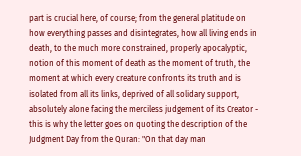part is crucial here, of course; from the general platitude on how everything passes and disintegrates, how all living ends in death, to the much more constrained, properly apocalyptic, notion of this moment of death as the moment of truth, the moment at which every creature confronts its truth and is isolated from all its links, deprived of all solidary support, absolutely alone facing the merciless judgement of its Creator - this is why the letter goes on quoting the description of the Judgment Day from the Quran: "On that day man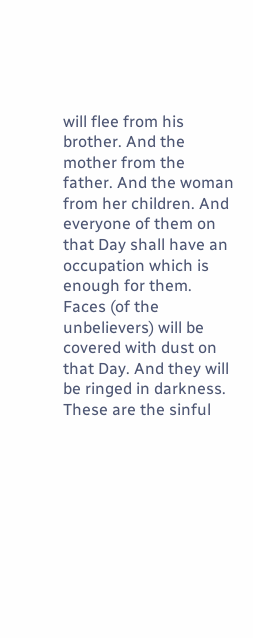will flee from his brother. And the mother from the father. And the woman from her children. And everyone of them on that Day shall have an occupation which is enough for them. Faces (of the unbelievers) will be covered with dust on that Day. And they will be ringed in darkness. These are the sinful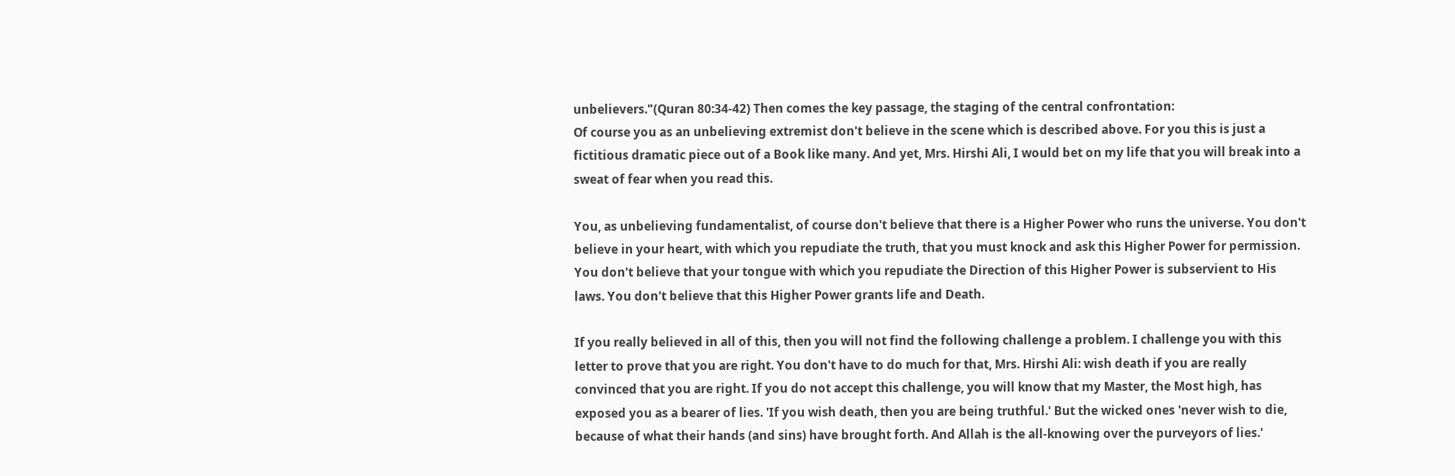unbelievers."(Quran 80:34-42) Then comes the key passage, the staging of the central confrontation:
Of course you as an unbelieving extremist don't believe in the scene which is described above. For you this is just a fictitious dramatic piece out of a Book like many. And yet, Mrs. Hirshi Ali, I would bet on my life that you will break into a sweat of fear when you read this.

You, as unbelieving fundamentalist, of course don't believe that there is a Higher Power who runs the universe. You don't believe in your heart, with which you repudiate the truth, that you must knock and ask this Higher Power for permission. You don't believe that your tongue with which you repudiate the Direction of this Higher Power is subservient to His laws. You don't believe that this Higher Power grants life and Death.

If you really believed in all of this, then you will not find the following challenge a problem. I challenge you with this letter to prove that you are right. You don't have to do much for that, Mrs. Hirshi Ali: wish death if you are really convinced that you are right. If you do not accept this challenge, you will know that my Master, the Most high, has exposed you as a bearer of lies. 'If you wish death, then you are being truthful.' But the wicked ones 'never wish to die, because of what their hands (and sins) have brought forth. And Allah is the all-knowing over the purveyors of lies.'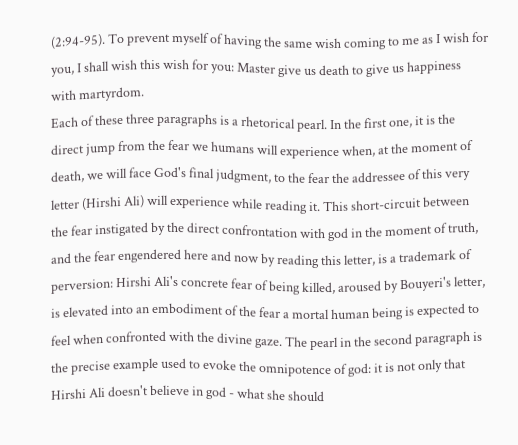(2:94-95). To prevent myself of having the same wish coming to me as I wish for you, I shall wish this wish for you: Master give us death to give us happiness with martyrdom.
Each of these three paragraphs is a rhetorical pearl. In the first one, it is the direct jump from the fear we humans will experience when, at the moment of death, we will face God's final judgment, to the fear the addressee of this very letter (Hirshi Ali) will experience while reading it. This short-circuit between the fear instigated by the direct confrontation with god in the moment of truth, and the fear engendered here and now by reading this letter, is a trademark of perversion: Hirshi Ali's concrete fear of being killed, aroused by Bouyeri's letter, is elevated into an embodiment of the fear a mortal human being is expected to feel when confronted with the divine gaze. The pearl in the second paragraph is the precise example used to evoke the omnipotence of god: it is not only that Hirshi Ali doesn't believe in god - what she should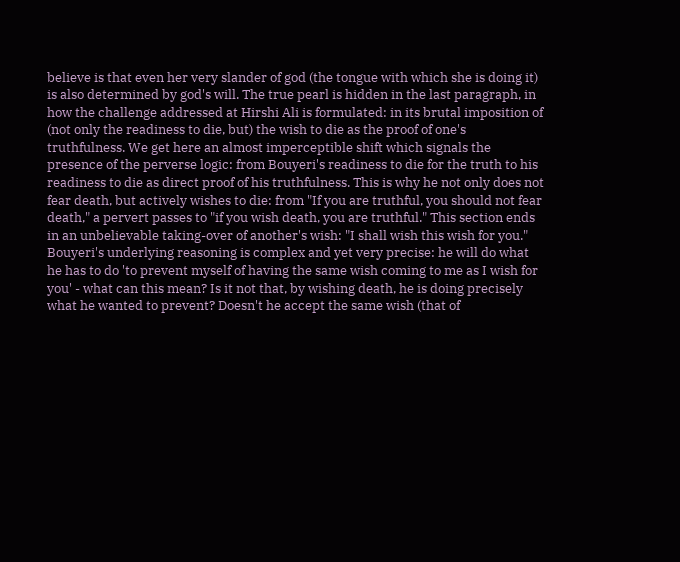believe is that even her very slander of god (the tongue with which she is doing it) is also determined by god's will. The true pearl is hidden in the last paragraph, in how the challenge addressed at Hirshi Ali is formulated: in its brutal imposition of (not only the readiness to die, but) the wish to die as the proof of one's truthfulness. We get here an almost imperceptible shift which signals the presence of the perverse logic: from Bouyeri's readiness to die for the truth to his readiness to die as direct proof of his truthfulness. This is why he not only does not fear death, but actively wishes to die: from "If you are truthful, you should not fear death," a pervert passes to "if you wish death, you are truthful." This section ends in an unbelievable taking-over of another's wish: "I shall wish this wish for you." Bouyeri's underlying reasoning is complex and yet very precise: he will do what he has to do 'to prevent myself of having the same wish coming to me as I wish for you' - what can this mean? Is it not that, by wishing death, he is doing precisely what he wanted to prevent? Doesn't he accept the same wish (that of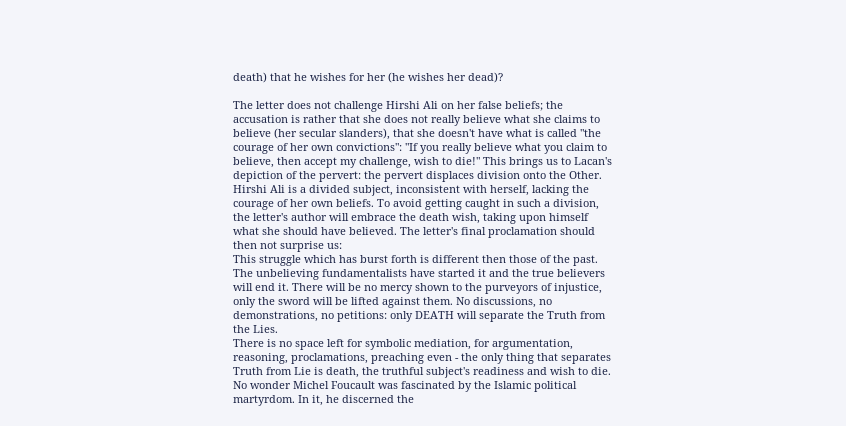death) that he wishes for her (he wishes her dead)?

The letter does not challenge Hirshi Ali on her false beliefs; the accusation is rather that she does not really believe what she claims to believe (her secular slanders), that she doesn't have what is called "the courage of her own convictions": "If you really believe what you claim to believe, then accept my challenge, wish to die!" This brings us to Lacan's depiction of the pervert: the pervert displaces division onto the Other. Hirshi Ali is a divided subject, inconsistent with herself, lacking the courage of her own beliefs. To avoid getting caught in such a division, the letter's author will embrace the death wish, taking upon himself what she should have believed. The letter's final proclamation should then not surprise us:
This struggle which has burst forth is different then those of the past. The unbelieving fundamentalists have started it and the true believers will end it. There will be no mercy shown to the purveyors of injustice, only the sword will be lifted against them. No discussions, no demonstrations, no petitions: only DEATH will separate the Truth from the Lies.
There is no space left for symbolic mediation, for argumentation, reasoning, proclamations, preaching even - the only thing that separates Truth from Lie is death, the truthful subject's readiness and wish to die. No wonder Michel Foucault was fascinated by the Islamic political martyrdom. In it, he discerned the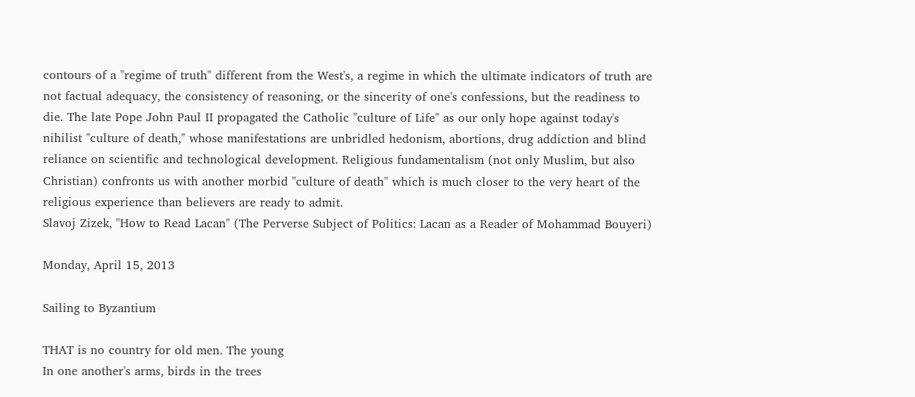contours of a "regime of truth" different from the West's, a regime in which the ultimate indicators of truth are not factual adequacy, the consistency of reasoning, or the sincerity of one's confessions, but the readiness to die. The late Pope John Paul II propagated the Catholic "culture of Life" as our only hope against today's nihilist "culture of death," whose manifestations are unbridled hedonism, abortions, drug addiction and blind reliance on scientific and technological development. Religious fundamentalism (not only Muslim, but also Christian) confronts us with another morbid "culture of death" which is much closer to the very heart of the religious experience than believers are ready to admit.
Slavoj Zizek, "How to Read Lacan" (The Perverse Subject of Politics: Lacan as a Reader of Mohammad Bouyeri)

Monday, April 15, 2013

Sailing to Byzantium

THAT is no country for old men. The young
In one another's arms, birds in the trees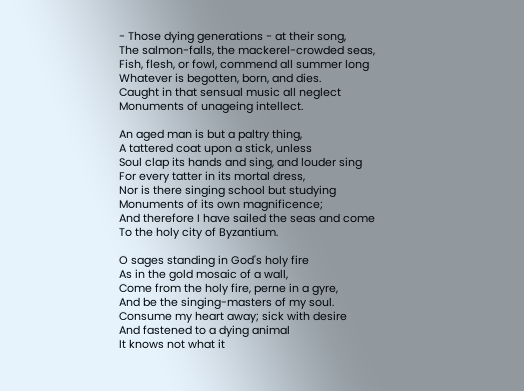- Those dying generations - at their song,
The salmon-falls, the mackerel-crowded seas,
Fish, flesh, or fowl, commend all summer long
Whatever is begotten, born, and dies.
Caught in that sensual music all neglect
Monuments of unageing intellect.

An aged man is but a paltry thing,
A tattered coat upon a stick, unless
Soul clap its hands and sing, and louder sing
For every tatter in its mortal dress,
Nor is there singing school but studying
Monuments of its own magnificence;
And therefore I have sailed the seas and come
To the holy city of Byzantium.

O sages standing in God's holy fire
As in the gold mosaic of a wall,
Come from the holy fire, perne in a gyre,
And be the singing-masters of my soul.
Consume my heart away; sick with desire
And fastened to a dying animal
It knows not what it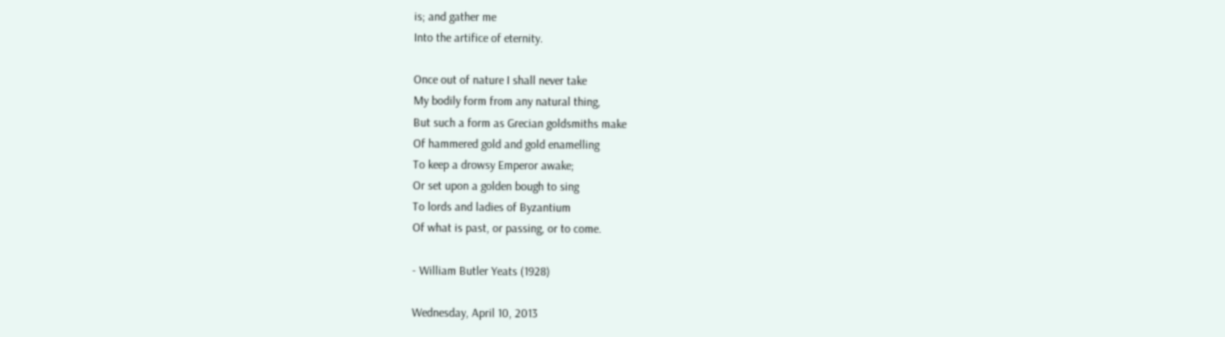is; and gather me
Into the artifice of eternity.

Once out of nature I shall never take
My bodily form from any natural thing,
But such a form as Grecian goldsmiths make
Of hammered gold and gold enamelling
To keep a drowsy Emperor awake;
Or set upon a golden bough to sing
To lords and ladies of Byzantium
Of what is past, or passing, or to come.

- William Butler Yeats (1928)

Wednesday, April 10, 2013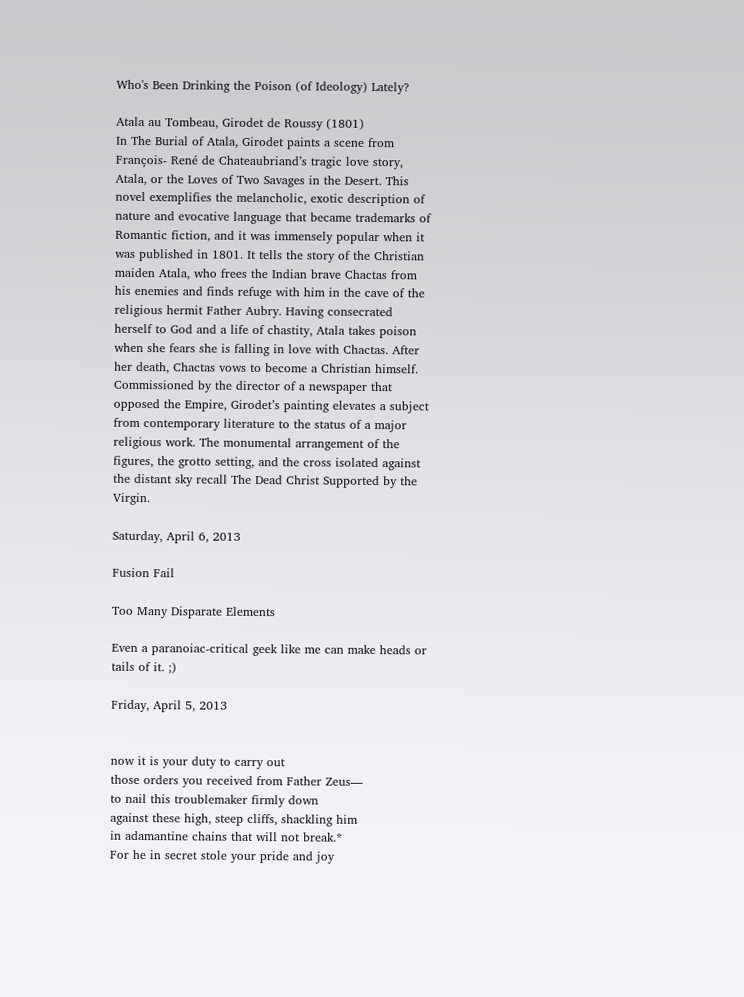Who's Been Drinking the Poison (of Ideology) Lately?

Atala au Tombeau, Girodet de Roussy (1801)
In The Burial of Atala, Girodet paints a scene from François- René de Chateaubriand’s tragic love story, Atala, or the Loves of Two Savages in the Desert. This novel exemplifies the melancholic, exotic description of nature and evocative language that became trademarks of Romantic fiction, and it was immensely popular when it was published in 1801. It tells the story of the Christian maiden Atala, who frees the Indian brave Chactas from his enemies and finds refuge with him in the cave of the religious hermit Father Aubry. Having consecrated herself to God and a life of chastity, Atala takes poison when she fears she is falling in love with Chactas. After her death, Chactas vows to become a Christian himself. Commissioned by the director of a newspaper that opposed the Empire, Girodet’s painting elevates a subject from contemporary literature to the status of a major religious work. The monumental arrangement of the figures, the grotto setting, and the cross isolated against the distant sky recall The Dead Christ Supported by the Virgin.

Saturday, April 6, 2013

Fusion Fail

Too Many Disparate Elements

Even a paranoiac-critical geek like me can make heads or tails of it. ;)

Friday, April 5, 2013


now it is your duty to carry out
those orders you received from Father Zeus—
to nail this troublemaker firmly down
against these high, steep cliffs, shackling him
in adamantine chains that will not break.*
For he in secret stole your pride and joy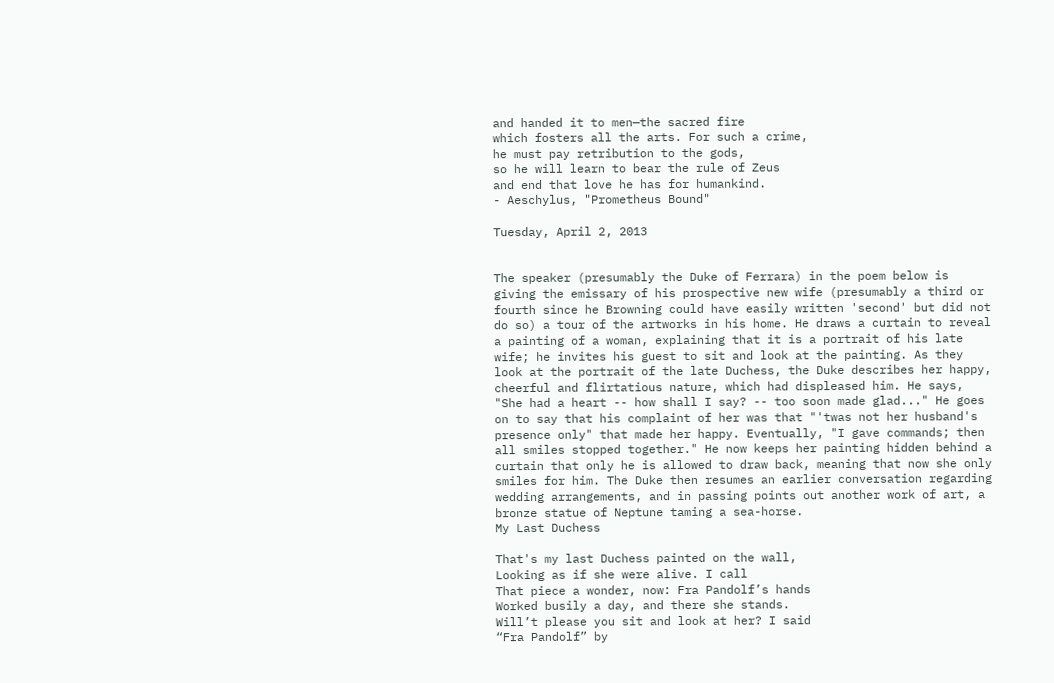and handed it to men—the sacred fire
which fosters all the arts. For such a crime,
he must pay retribution to the gods,
so he will learn to bear the rule of Zeus
and end that love he has for humankind.
- Aeschylus, "Prometheus Bound"

Tuesday, April 2, 2013


The speaker (presumably the Duke of Ferrara) in the poem below is giving the emissary of his prospective new wife (presumably a third or fourth since he Browning could have easily written 'second' but did not do so) a tour of the artworks in his home. He draws a curtain to reveal a painting of a woman, explaining that it is a portrait of his late wife; he invites his guest to sit and look at the painting. As they look at the portrait of the late Duchess, the Duke describes her happy, cheerful and flirtatious nature, which had displeased him. He says, "She had a heart -- how shall I say? -- too soon made glad..." He goes on to say that his complaint of her was that "'twas not her husband's presence only" that made her happy. Eventually, "I gave commands; then all smiles stopped together." He now keeps her painting hidden behind a curtain that only he is allowed to draw back, meaning that now she only smiles for him. The Duke then resumes an earlier conversation regarding wedding arrangements, and in passing points out another work of art, a bronze statue of Neptune taming a sea-horse.
My Last Duchess

That's my last Duchess painted on the wall,
Looking as if she were alive. I call
That piece a wonder, now: Fra Pandolf’s hands
Worked busily a day, and there she stands.
Will’t please you sit and look at her? I said
“Fra Pandolf” by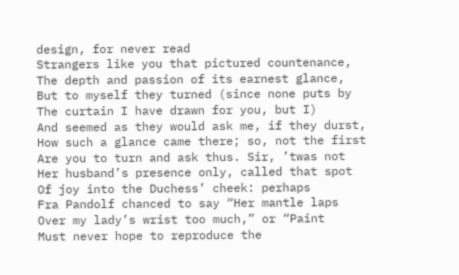design, for never read
Strangers like you that pictured countenance,
The depth and passion of its earnest glance,
But to myself they turned (since none puts by
The curtain I have drawn for you, but I)
And seemed as they would ask me, if they durst,
How such a glance came there; so, not the first
Are you to turn and ask thus. Sir, ’twas not
Her husband’s presence only, called that spot
Of joy into the Duchess’ cheek: perhaps
Fra Pandolf chanced to say “Her mantle laps
Over my lady’s wrist too much,” or “Paint
Must never hope to reproduce the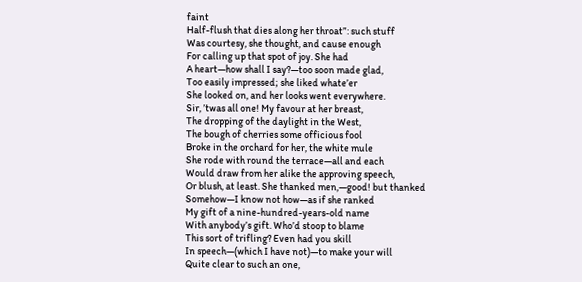faint
Half-flush that dies along her throat”: such stuff
Was courtesy, she thought, and cause enough
For calling up that spot of joy. She had
A heart—how shall I say?—too soon made glad,
Too easily impressed; she liked whate’er
She looked on, and her looks went everywhere.
Sir, ’twas all one! My favour at her breast,
The dropping of the daylight in the West,
The bough of cherries some officious fool
Broke in the orchard for her, the white mule
She rode with round the terrace—all and each
Would draw from her alike the approving speech,
Or blush, at least. She thanked men,—good! but thanked
Somehow—I know not how—as if she ranked
My gift of a nine-hundred-years-old name
With anybody’s gift. Who’d stoop to blame
This sort of trifling? Even had you skill
In speech—(which I have not)—to make your will
Quite clear to such an one,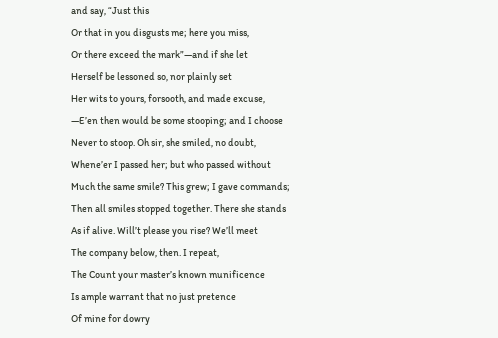and say, “Just this
Or that in you disgusts me; here you miss,
Or there exceed the mark”—and if she let
Herself be lessoned so, nor plainly set
Her wits to yours, forsooth, and made excuse,
—E’en then would be some stooping; and I choose
Never to stoop. Oh sir, she smiled, no doubt,
Whene’er I passed her; but who passed without
Much the same smile? This grew; I gave commands;
Then all smiles stopped together. There she stands
As if alive. Will’t please you rise? We’ll meet
The company below, then. I repeat,
The Count your master’s known munificence
Is ample warrant that no just pretence
Of mine for dowry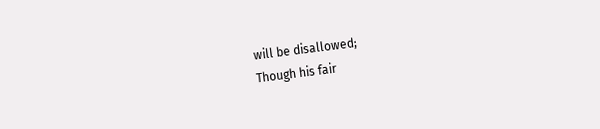will be disallowed;
Though his fair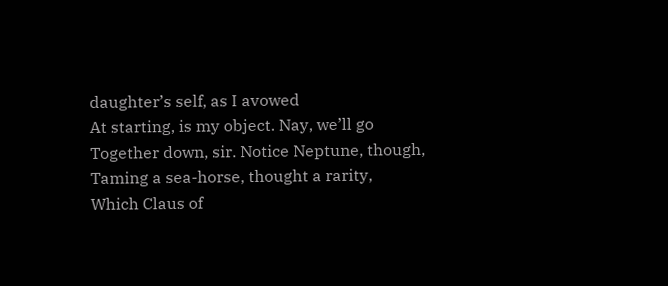daughter’s self, as I avowed
At starting, is my object. Nay, we’ll go
Together down, sir. Notice Neptune, though,
Taming a sea-horse, thought a rarity,
Which Claus of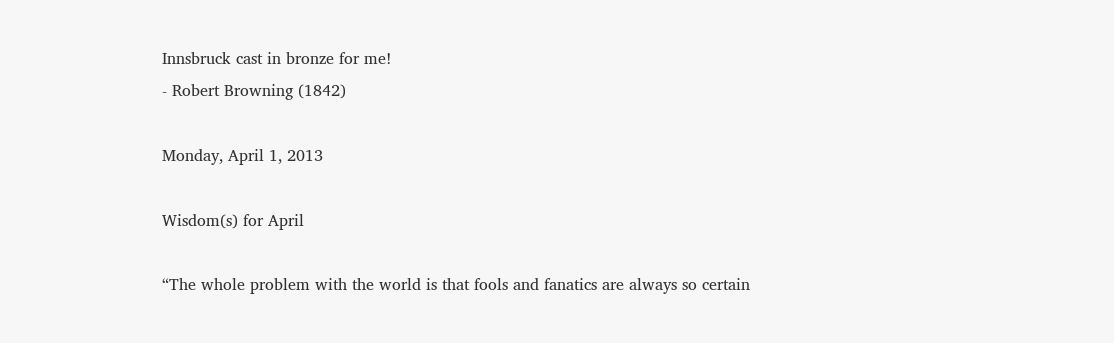Innsbruck cast in bronze for me!
- Robert Browning (1842)

Monday, April 1, 2013

Wisdom(s) for April

“The whole problem with the world is that fools and fanatics are always so certain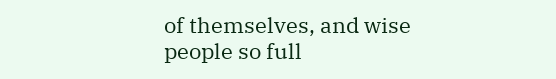of themselves, and wise people so full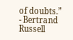of doubts.”
- Bertrand Russell